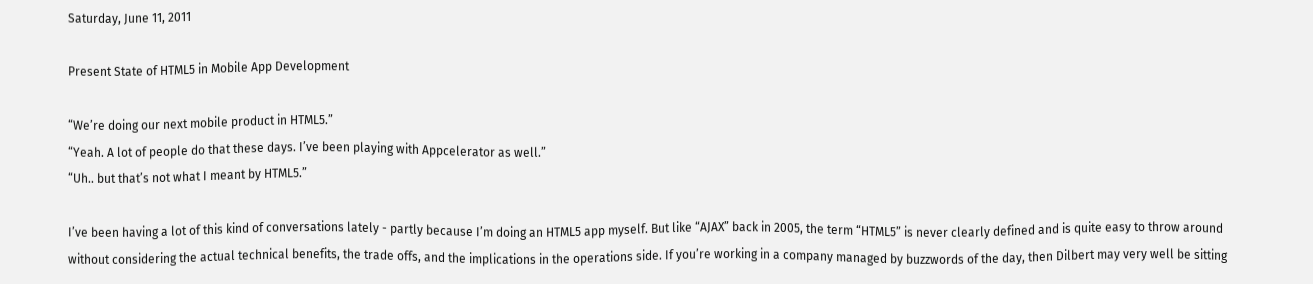Saturday, June 11, 2011

Present State of HTML5 in Mobile App Development

“We’re doing our next mobile product in HTML5.”
“Yeah. A lot of people do that these days. I’ve been playing with Appcelerator as well.”
“Uh.. but that’s not what I meant by HTML5.”

I’ve been having a lot of this kind of conversations lately - partly because I’m doing an HTML5 app myself. But like “AJAX” back in 2005, the term “HTML5” is never clearly defined and is quite easy to throw around without considering the actual technical benefits, the trade offs, and the implications in the operations side. If you’re working in a company managed by buzzwords of the day, then Dilbert may very well be sitting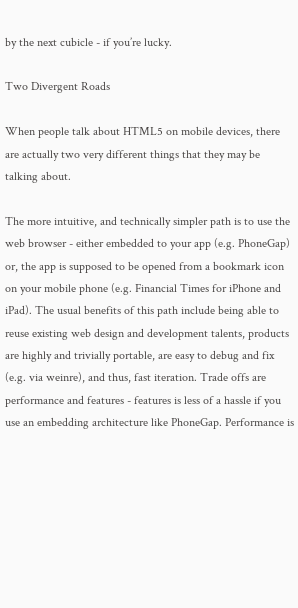by the next cubicle - if you’re lucky.

Two Divergent Roads

When people talk about HTML5 on mobile devices, there are actually two very different things that they may be talking about.

The more intuitive, and technically simpler path is to use the web browser - either embedded to your app (e.g. PhoneGap) or, the app is supposed to be opened from a bookmark icon on your mobile phone (e.g. Financial Times for iPhone and iPad). The usual benefits of this path include being able to reuse existing web design and development talents, products are highly and trivially portable, are easy to debug and fix (e.g. via weinre), and thus, fast iteration. Trade offs are performance and features - features is less of a hassle if you use an embedding architecture like PhoneGap. Performance is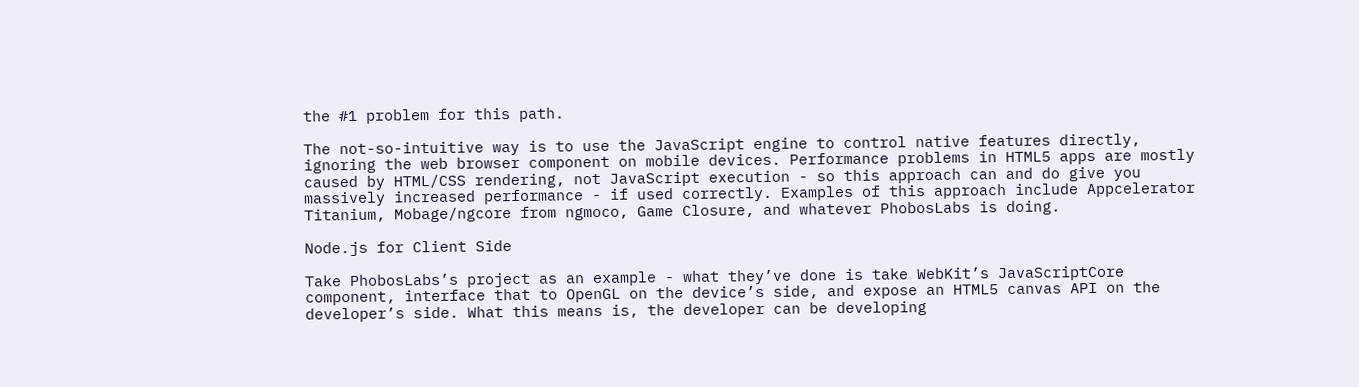the #1 problem for this path.

The not-so-intuitive way is to use the JavaScript engine to control native features directly, ignoring the web browser component on mobile devices. Performance problems in HTML5 apps are mostly caused by HTML/CSS rendering, not JavaScript execution - so this approach can and do give you massively increased performance - if used correctly. Examples of this approach include Appcelerator Titanium, Mobage/ngcore from ngmoco, Game Closure, and whatever PhobosLabs is doing.

Node.js for Client Side

Take PhobosLabs’s project as an example - what they’ve done is take WebKit’s JavaScriptCore component, interface that to OpenGL on the device’s side, and expose an HTML5 canvas API on the developer’s side. What this means is, the developer can be developing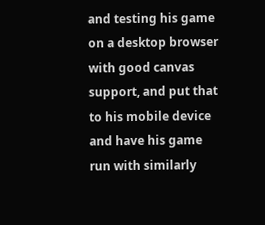and testing his game on a desktop browser with good canvas support, and put that to his mobile device and have his game run with similarly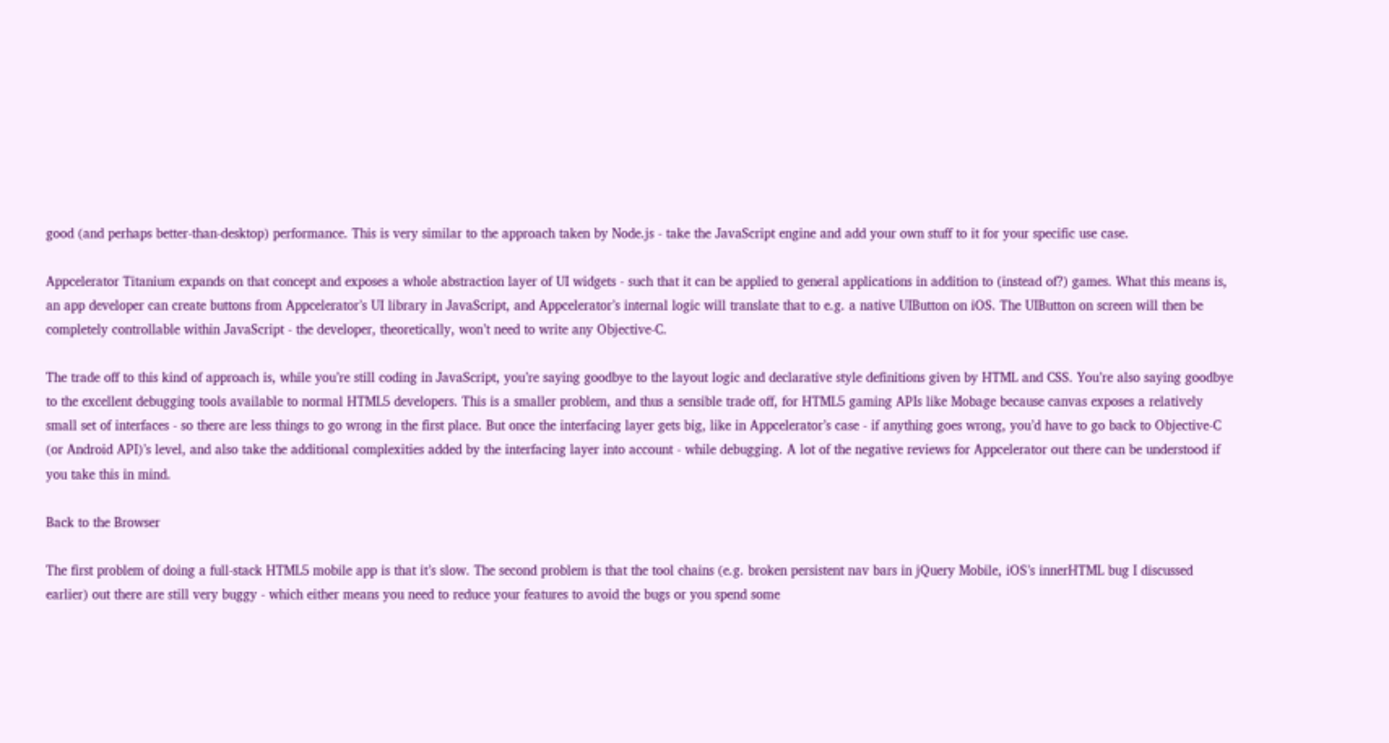good (and perhaps better-than-desktop) performance. This is very similar to the approach taken by Node.js - take the JavaScript engine and add your own stuff to it for your specific use case.

Appcelerator Titanium expands on that concept and exposes a whole abstraction layer of UI widgets - such that it can be applied to general applications in addition to (instead of?) games. What this means is, an app developer can create buttons from Appcelerator’s UI library in JavaScript, and Appcelerator’s internal logic will translate that to e.g. a native UIButton on iOS. The UIButton on screen will then be completely controllable within JavaScript - the developer, theoretically, won’t need to write any Objective-C.

The trade off to this kind of approach is, while you’re still coding in JavaScript, you’re saying goodbye to the layout logic and declarative style definitions given by HTML and CSS. You’re also saying goodbye to the excellent debugging tools available to normal HTML5 developers. This is a smaller problem, and thus a sensible trade off, for HTML5 gaming APIs like Mobage because canvas exposes a relatively small set of interfaces - so there are less things to go wrong in the first place. But once the interfacing layer gets big, like in Appcelerator’s case - if anything goes wrong, you’d have to go back to Objective-C (or Android API)’s level, and also take the additional complexities added by the interfacing layer into account - while debugging. A lot of the negative reviews for Appcelerator out there can be understood if you take this in mind.

Back to the Browser

The first problem of doing a full-stack HTML5 mobile app is that it’s slow. The second problem is that the tool chains (e.g. broken persistent nav bars in jQuery Mobile, iOS’s innerHTML bug I discussed earlier) out there are still very buggy - which either means you need to reduce your features to avoid the bugs or you spend some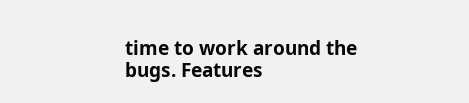time to work around the bugs. Features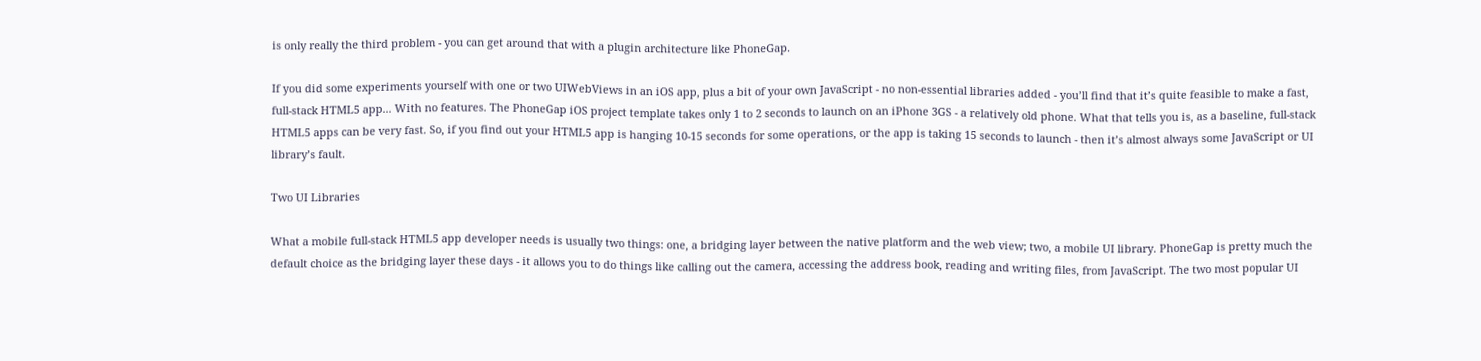is only really the third problem - you can get around that with a plugin architecture like PhoneGap.

If you did some experiments yourself with one or two UIWebViews in an iOS app, plus a bit of your own JavaScript - no non-essential libraries added - you’ll find that it’s quite feasible to make a fast, full-stack HTML5 app... With no features. The PhoneGap iOS project template takes only 1 to 2 seconds to launch on an iPhone 3GS - a relatively old phone. What that tells you is, as a baseline, full-stack HTML5 apps can be very fast. So, if you find out your HTML5 app is hanging 10-15 seconds for some operations, or the app is taking 15 seconds to launch - then it’s almost always some JavaScript or UI library’s fault.

Two UI Libraries

What a mobile full-stack HTML5 app developer needs is usually two things: one, a bridging layer between the native platform and the web view; two, a mobile UI library. PhoneGap is pretty much the default choice as the bridging layer these days - it allows you to do things like calling out the camera, accessing the address book, reading and writing files, from JavaScript. The two most popular UI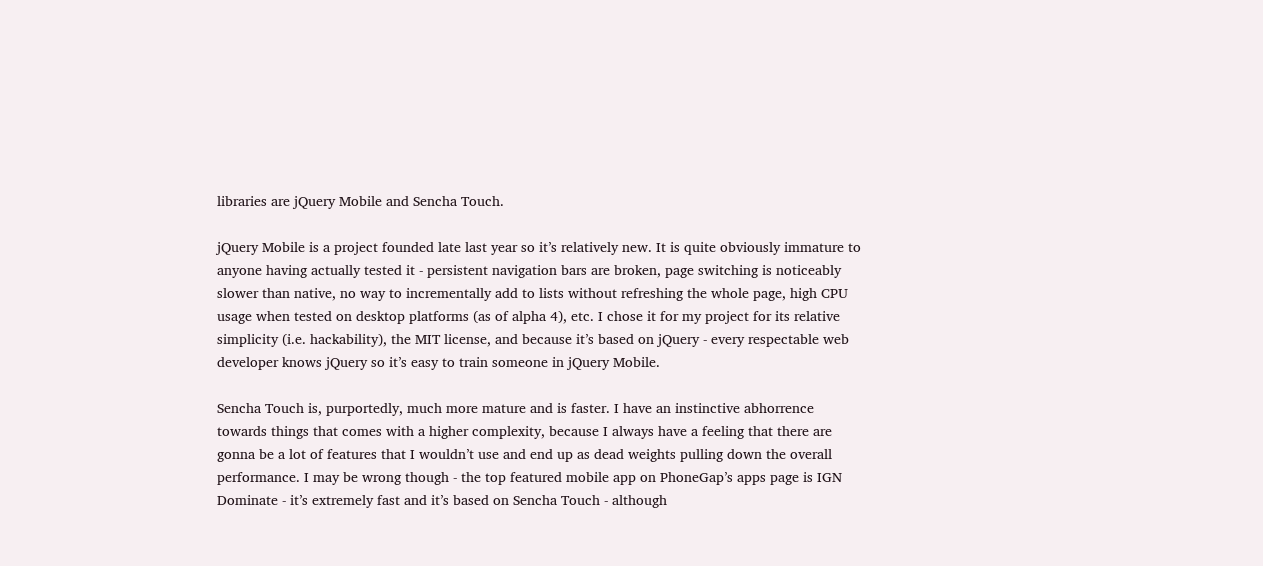libraries are jQuery Mobile and Sencha Touch.

jQuery Mobile is a project founded late last year so it’s relatively new. It is quite obviously immature to anyone having actually tested it - persistent navigation bars are broken, page switching is noticeably slower than native, no way to incrementally add to lists without refreshing the whole page, high CPU usage when tested on desktop platforms (as of alpha 4), etc. I chose it for my project for its relative simplicity (i.e. hackability), the MIT license, and because it’s based on jQuery - every respectable web developer knows jQuery so it’s easy to train someone in jQuery Mobile.

Sencha Touch is, purportedly, much more mature and is faster. I have an instinctive abhorrence towards things that comes with a higher complexity, because I always have a feeling that there are gonna be a lot of features that I wouldn’t use and end up as dead weights pulling down the overall performance. I may be wrong though - the top featured mobile app on PhoneGap’s apps page is IGN Dominate - it’s extremely fast and it’s based on Sencha Touch - although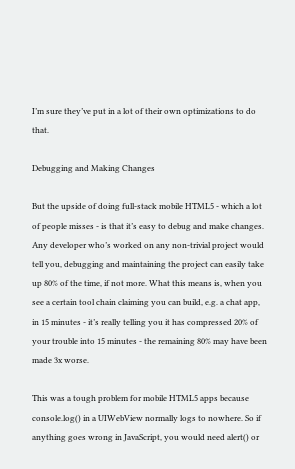I’m sure they’ve put in a lot of their own optimizations to do that.

Debugging and Making Changes

But the upside of doing full-stack mobile HTML5 - which a lot of people misses - is that it’s easy to debug and make changes. Any developer who’s worked on any non-trivial project would tell you, debugging and maintaining the project can easily take up 80% of the time, if not more. What this means is, when you see a certain tool chain claiming you can build, e.g. a chat app, in 15 minutes - it’s really telling you it has compressed 20% of your trouble into 15 minutes - the remaining 80% may have been made 3x worse.

This was a tough problem for mobile HTML5 apps because console.log() in a UIWebView normally logs to nowhere. So if anything goes wrong in JavaScript, you would need alert() or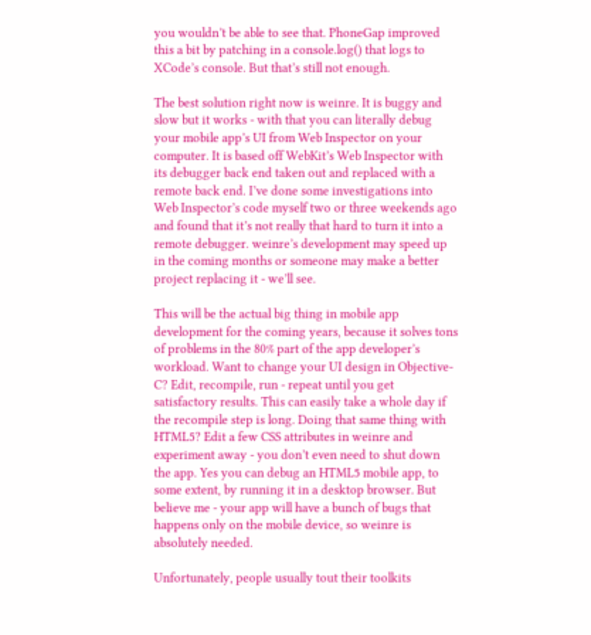you wouldn’t be able to see that. PhoneGap improved this a bit by patching in a console.log() that logs to XCode’s console. But that’s still not enough.

The best solution right now is weinre. It is buggy and slow but it works - with that you can literally debug your mobile app’s UI from Web Inspector on your computer. It is based off WebKit’s Web Inspector with its debugger back end taken out and replaced with a remote back end. I’ve done some investigations into Web Inspector’s code myself two or three weekends ago and found that it’s not really that hard to turn it into a remote debugger. weinre’s development may speed up in the coming months or someone may make a better project replacing it - we’ll see.

This will be the actual big thing in mobile app development for the coming years, because it solves tons of problems in the 80% part of the app developer’s workload. Want to change your UI design in Objective-C? Edit, recompile, run - repeat until you get satisfactory results. This can easily take a whole day if the recompile step is long. Doing that same thing with HTML5? Edit a few CSS attributes in weinre and experiment away - you don’t even need to shut down the app. Yes you can debug an HTML5 mobile app, to some extent, by running it in a desktop browser. But believe me - your app will have a bunch of bugs that happens only on the mobile device, so weinre is absolutely needed.

Unfortunately, people usually tout their toolkits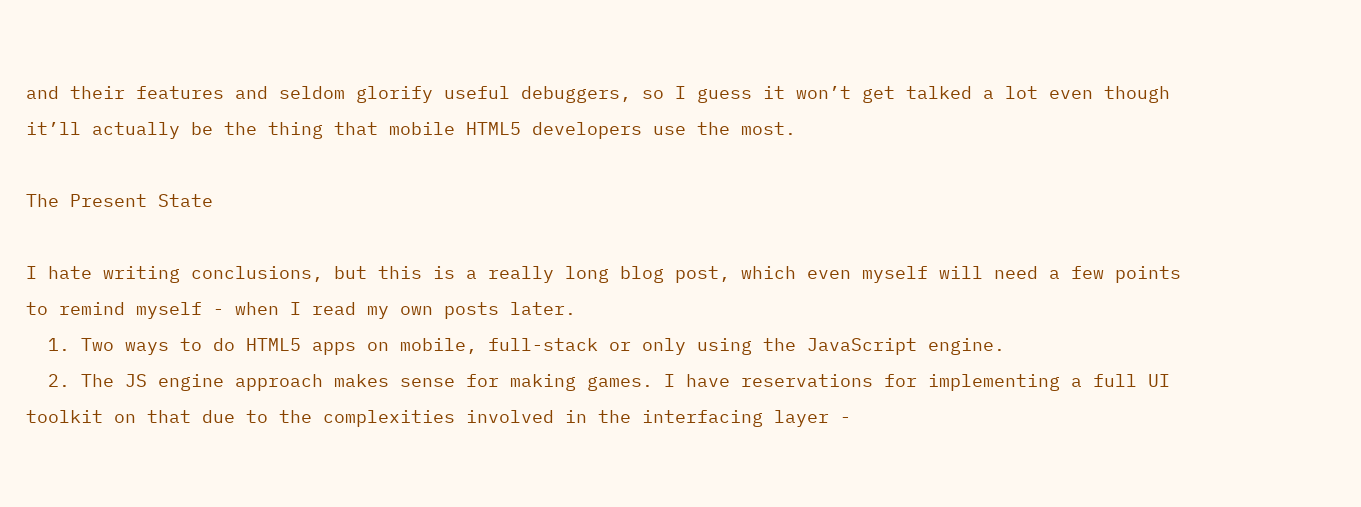and their features and seldom glorify useful debuggers, so I guess it won’t get talked a lot even though it’ll actually be the thing that mobile HTML5 developers use the most.

The Present State

I hate writing conclusions, but this is a really long blog post, which even myself will need a few points to remind myself - when I read my own posts later.
  1. Two ways to do HTML5 apps on mobile, full-stack or only using the JavaScript engine.
  2. The JS engine approach makes sense for making games. I have reservations for implementing a full UI toolkit on that due to the complexities involved in the interfacing layer -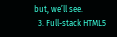but, we’ll see.
  3. Full-stack HTML5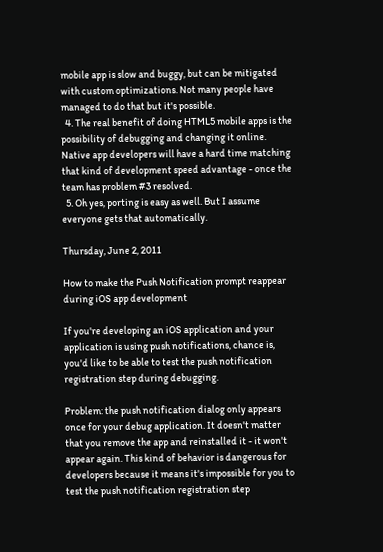mobile app is slow and buggy, but can be mitigated with custom optimizations. Not many people have managed to do that but it's possible.
  4. The real benefit of doing HTML5 mobile apps is the possibility of debugging and changing it online. Native app developers will have a hard time matching that kind of development speed advantage - once the team has problem #3 resolved.
  5. Oh yes, porting is easy as well. But I assume everyone gets that automatically.

Thursday, June 2, 2011

How to make the Push Notification prompt reappear during iOS app development

If you're developing an iOS application and your application is using push notifications, chance is, you'd like to be able to test the push notification registration step during debugging.

Problem: the push notification dialog only appears once for your debug application. It doesn't matter that you remove the app and reinstalled it - it won't appear again. This kind of behavior is dangerous for developers because it means it's impossible for you to test the push notification registration step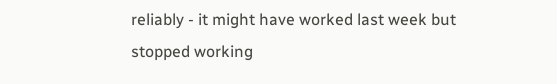reliably - it might have worked last week but stopped working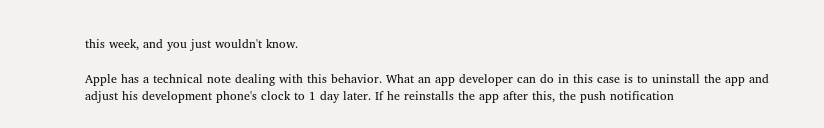this week, and you just wouldn't know.

Apple has a technical note dealing with this behavior. What an app developer can do in this case is to uninstall the app and adjust his development phone's clock to 1 day later. If he reinstalls the app after this, the push notification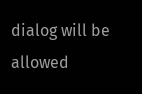dialog will be allowed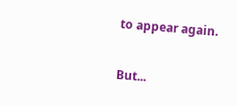to appear again.

But...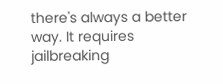there's always a better way. It requires jailbreaking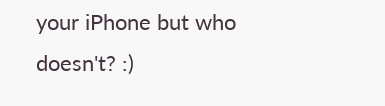your iPhone but who doesn't? :)